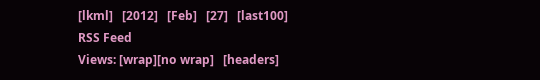[lkml]   [2012]   [Feb]   [27]   [last100]   RSS Feed
Views: [wrap][no wrap]   [headers]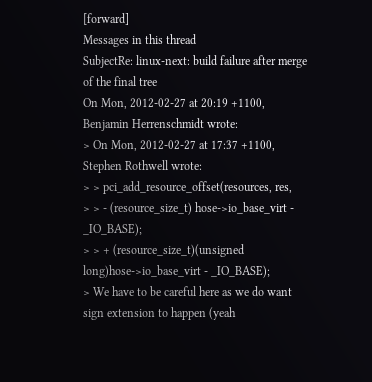[forward]
Messages in this thread
SubjectRe: linux-next: build failure after merge of the final tree
On Mon, 2012-02-27 at 20:19 +1100, Benjamin Herrenschmidt wrote:
> On Mon, 2012-02-27 at 17:37 +1100, Stephen Rothwell wrote:
> > pci_add_resource_offset(resources, res,
> > - (resource_size_t) hose->io_base_virt - _IO_BASE);
> > + (resource_size_t)(unsigned long)hose->io_base_virt - _IO_BASE);
> We have to be careful here as we do want sign extension to happen (yeah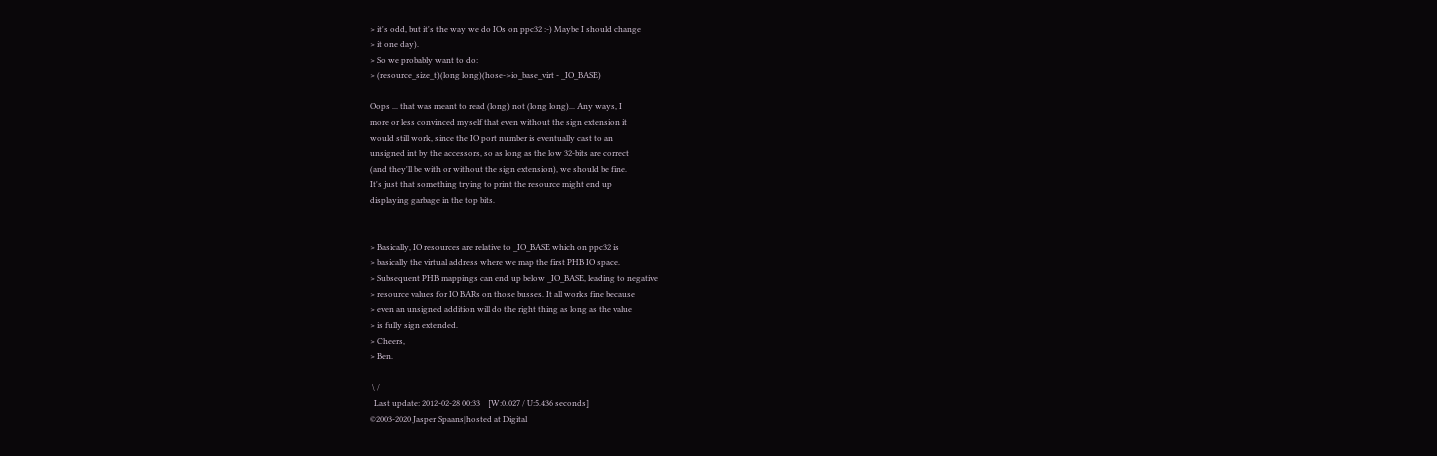> it's odd, but it's the way we do IOs on ppc32 :-) Maybe I should change
> it one day).
> So we probably want to do:
> (resource_size_t)(long long)(hose->io_base_virt - _IO_BASE)

Oops ... that was meant to read (long) not (long long)... Any ways, I
more or less convinced myself that even without the sign extension it
would still work, since the IO port number is eventually cast to an
unsigned int by the accessors, so as long as the low 32-bits are correct
(and they'll be with or without the sign extension), we should be fine.
It's just that something trying to print the resource might end up
displaying garbage in the top bits.


> Basically, IO resources are relative to _IO_BASE which on ppc32 is
> basically the virtual address where we map the first PHB IO space.
> Subsequent PHB mappings can end up below _IO_BASE, leading to negative
> resource values for IO BARs on those busses. It all works fine because
> even an unsigned addition will do the right thing as long as the value
> is fully sign extended.
> Cheers,
> Ben.

 \ /
  Last update: 2012-02-28 00:33    [W:0.027 / U:5.436 seconds]
©2003-2020 Jasper Spaans|hosted at Digital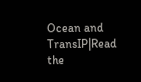Ocean and TransIP|Read the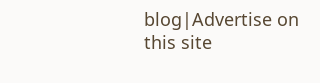blog|Advertise on this site